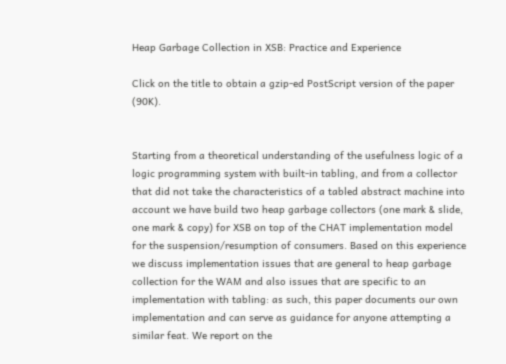Heap Garbage Collection in XSB: Practice and Experience

Click on the title to obtain a gzip-ed PostScript version of the paper (90K).


Starting from a theoretical understanding of the usefulness logic of a logic programming system with built-in tabling, and from a collector that did not take the characteristics of a tabled abstract machine into account we have build two heap garbage collectors (one mark & slide, one mark & copy) for XSB on top of the CHAT implementation model for the suspension/resumption of consumers. Based on this experience we discuss implementation issues that are general to heap garbage collection for the WAM and also issues that are specific to an implementation with tabling: as such, this paper documents our own implementation and can serve as guidance for anyone attempting a similar feat. We report on the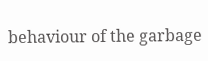behaviour of the garbage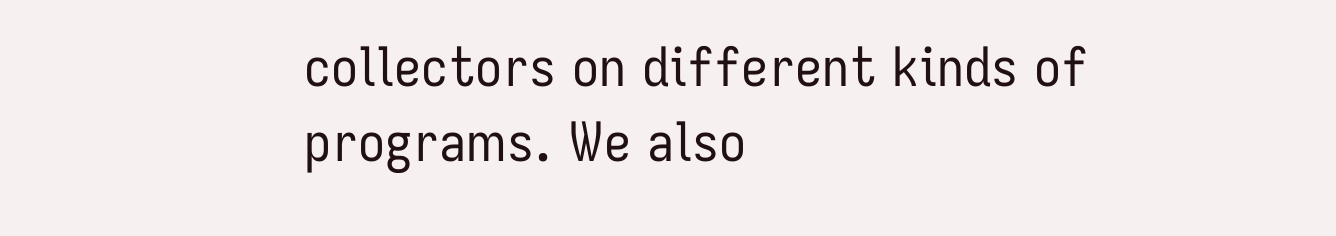collectors on different kinds of programs. We also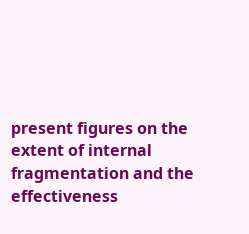present figures on the extent of internal fragmentation and the effectiveness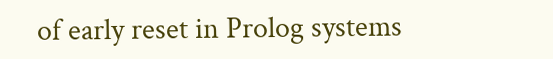of early reset in Prolog systems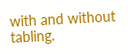with and without tabling.